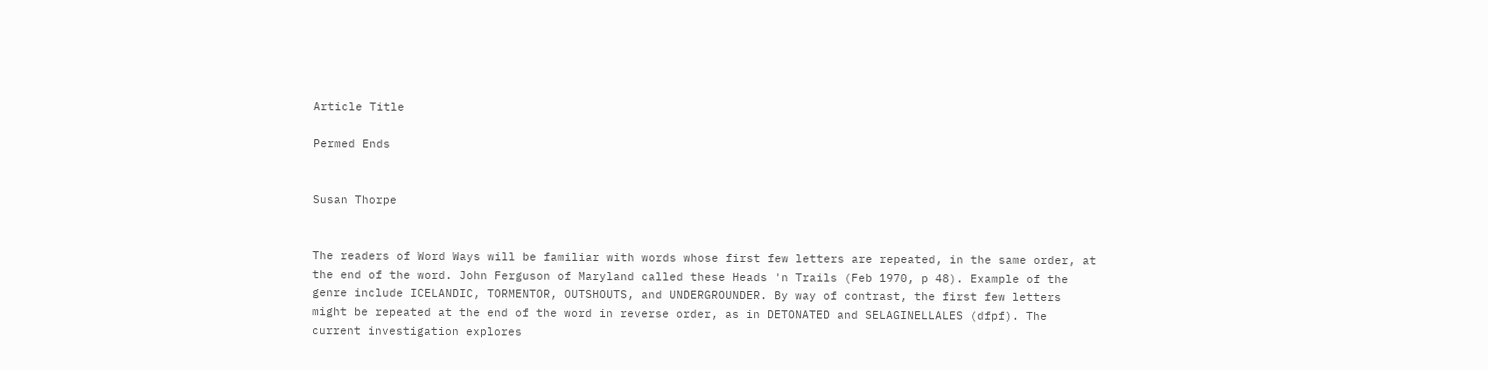Article Title

Permed Ends


Susan Thorpe


The readers of Word Ways will be familiar with words whose first few letters are repeated, in the same order, at the end of the word. John Ferguson of Maryland called these Heads 'n Trails (Feb 1970, p 48). Example of the genre include ICELANDIC, TORMENTOR, OUTSHOUTS, and UNDERGROUNDER. By way of contrast, the first few letters might be repeated at the end of the word in reverse order, as in DETONATED and SELAGINELLALES (dfpf). The current investigation explores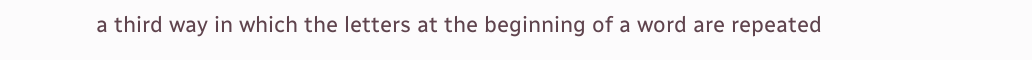a third way in which the letters at the beginning of a word are repeated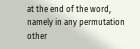at the end of the word, namely in any permutation other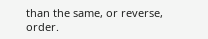than the same, or reverse, order.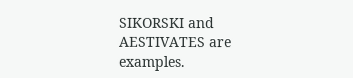SIKORSKI and AESTIVATES are examples.